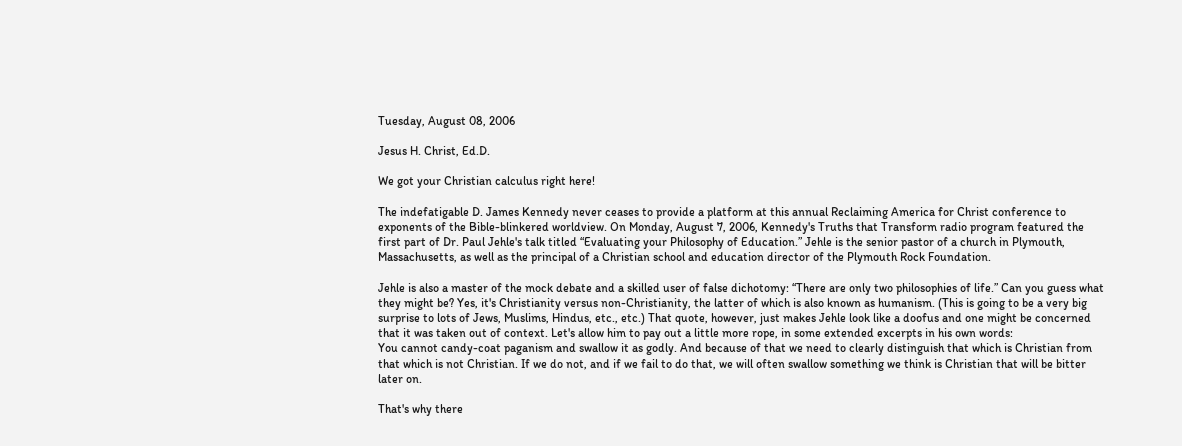Tuesday, August 08, 2006

Jesus H. Christ, Ed.D.

We got your Christian calculus right here!

The indefatigable D. James Kennedy never ceases to provide a platform at this annual Reclaiming America for Christ conference to exponents of the Bible-blinkered worldview. On Monday, August 7, 2006, Kennedy's Truths that Transform radio program featured the first part of Dr. Paul Jehle's talk titled “Evaluating your Philosophy of Education.” Jehle is the senior pastor of a church in Plymouth, Massachusetts, as well as the principal of a Christian school and education director of the Plymouth Rock Foundation.

Jehle is also a master of the mock debate and a skilled user of false dichotomy: “There are only two philosophies of life.” Can you guess what they might be? Yes, it's Christianity versus non-Christianity, the latter of which is also known as humanism. (This is going to be a very big surprise to lots of Jews, Muslims, Hindus, etc., etc.) That quote, however, just makes Jehle look like a doofus and one might be concerned that it was taken out of context. Let's allow him to pay out a little more rope, in some extended excerpts in his own words:
You cannot candy-coat paganism and swallow it as godly. And because of that we need to clearly distinguish that which is Christian from that which is not Christian. If we do not, and if we fail to do that, we will often swallow something we think is Christian that will be bitter later on.

That's why there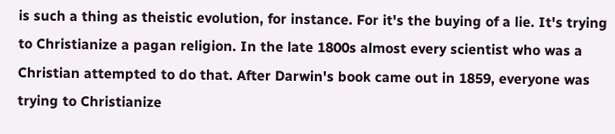is such a thing as theistic evolution, for instance. For it's the buying of a lie. It's trying to Christianize a pagan religion. In the late 1800s almost every scientist who was a Christian attempted to do that. After Darwin's book came out in 1859, everyone was trying to Christianize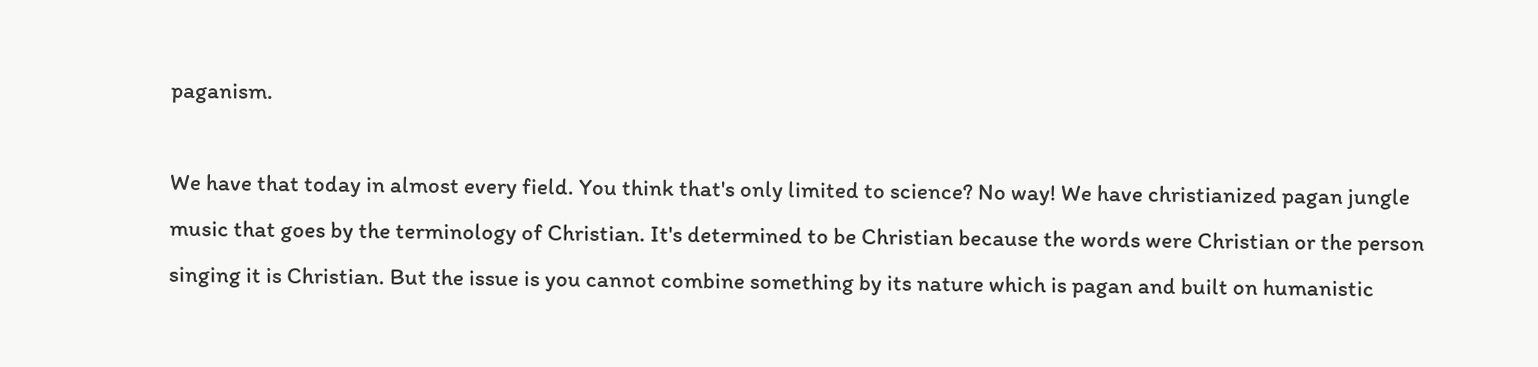paganism.

We have that today in almost every field. You think that's only limited to science? No way! We have christianized pagan jungle music that goes by the terminology of Christian. It's determined to be Christian because the words were Christian or the person singing it is Christian. But the issue is you cannot combine something by its nature which is pagan and built on humanistic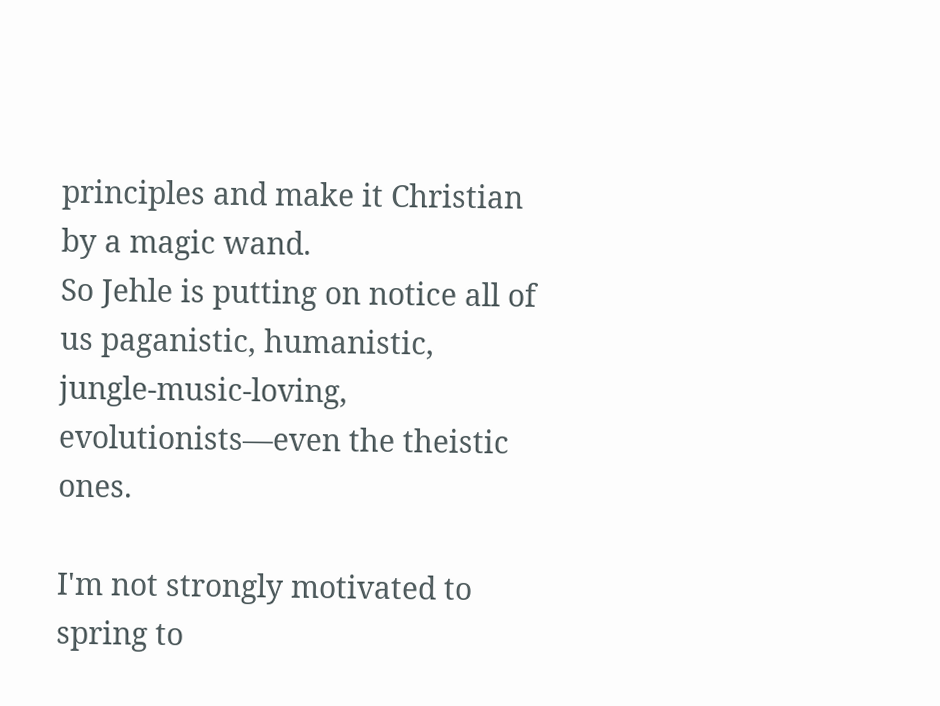principles and make it Christian by a magic wand.
So Jehle is putting on notice all of us paganistic, humanistic, jungle-music-loving, evolutionists—even the theistic ones.

I'm not strongly motivated to spring to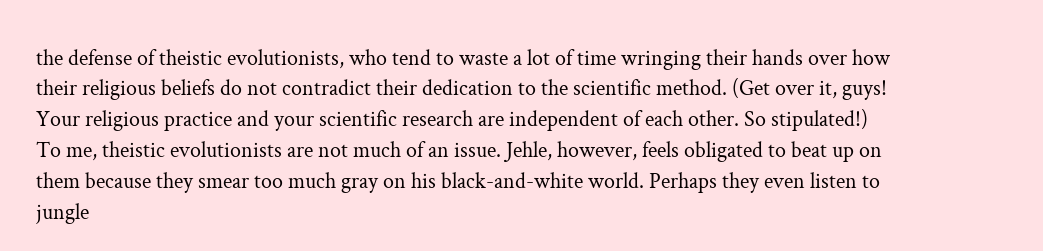the defense of theistic evolutionists, who tend to waste a lot of time wringing their hands over how their religious beliefs do not contradict their dedication to the scientific method. (Get over it, guys! Your religious practice and your scientific research are independent of each other. So stipulated!) To me, theistic evolutionists are not much of an issue. Jehle, however, feels obligated to beat up on them because they smear too much gray on his black-and-white world. Perhaps they even listen to jungle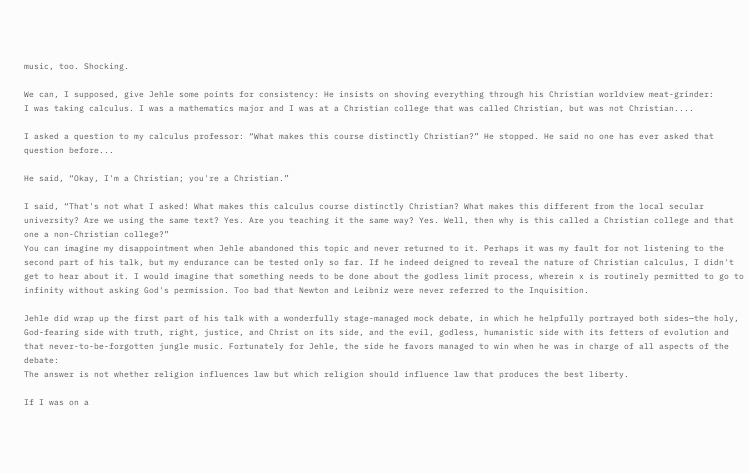music, too. Shocking.

We can, I supposed, give Jehle some points for consistency: He insists on shoving everything through his Christian worldview meat-grinder:
I was taking calculus. I was a mathematics major and I was at a Christian college that was called Christian, but was not Christian....

I asked a question to my calculus professor: “What makes this course distinctly Christian?” He stopped. He said no one has ever asked that question before...

He said, “Okay, I'm a Christian; you're a Christian.”

I said, “That's not what I asked! What makes this calculus course distinctly Christian? What makes this different from the local secular university? Are we using the same text? Yes. Are you teaching it the same way? Yes. Well, then why is this called a Christian college and that one a non-Christian college?”
You can imagine my disappointment when Jehle abandoned this topic and never returned to it. Perhaps it was my fault for not listening to the second part of his talk, but my endurance can be tested only so far. If he indeed deigned to reveal the nature of Christian calculus, I didn't get to hear about it. I would imagine that something needs to be done about the godless limit process, wherein x is routinely permitted to go to infinity without asking God's permission. Too bad that Newton and Leibniz were never referred to the Inquisition.

Jehle did wrap up the first part of his talk with a wonderfully stage-managed mock debate, in which he helpfully portrayed both sides—the holy, God-fearing side with truth, right, justice, and Christ on its side, and the evil, godless, humanistic side with its fetters of evolution and that never-to-be-forgotten jungle music. Fortunately for Jehle, the side he favors managed to win when he was in charge of all aspects of the debate:
The answer is not whether religion influences law but which religion should influence law that produces the best liberty.

If I was on a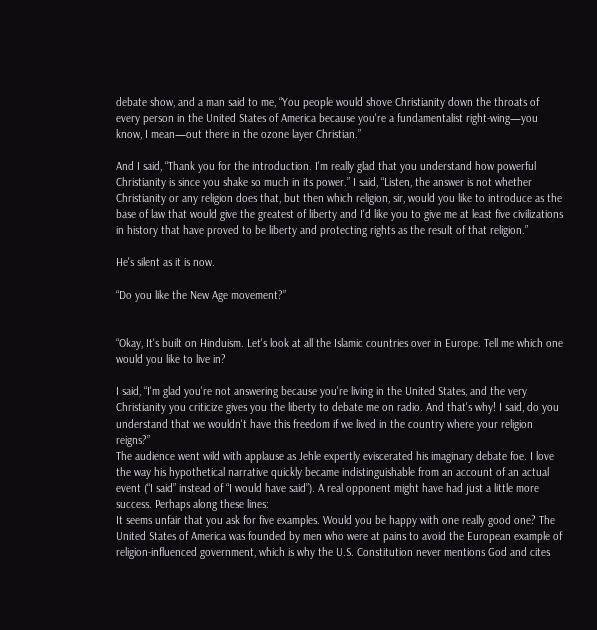debate show, and a man said to me, “You people would shove Christianity down the throats of every person in the United States of America because you're a fundamentalist right-wing—you know, I mean—out there in the ozone layer Christian.”

And I said, “Thank you for the introduction. I'm really glad that you understand how powerful Christianity is since you shake so much in its power.” I said, “Listen, the answer is not whether Christianity or any religion does that, but then which religion, sir, would you like to introduce as the base of law that would give the greatest of liberty and I'd like you to give me at least five civilizations in history that have proved to be liberty and protecting rights as the result of that religion.”

He's silent as it is now.

“Do you like the New Age movement?”


“Okay, It's built on Hinduism. Let's look at all the Islamic countries over in Europe. Tell me which one would you like to live in?

I said, “I'm glad you're not answering because you're living in the United States, and the very Christianity you criticize gives you the liberty to debate me on radio. And that's why! I said, do you understand that we wouldn't have this freedom if we lived in the country where your religion reigns?”
The audience went wild with applause as Jehle expertly eviscerated his imaginary debate foe. I love the way his hypothetical narrative quickly became indistinguishable from an account of an actual event (“I said” instead of “I would have said”). A real opponent might have had just a little more success. Perhaps along these lines:
It seems unfair that you ask for five examples. Would you be happy with one really good one? The United States of America was founded by men who were at pains to avoid the European example of religion-influenced government, which is why the U.S. Constitution never mentions God and cites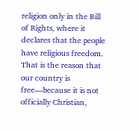religion only in the Bill of Rights, where it declares that the people have religious freedom. That is the reason that our country is free—because it is not officially Christian,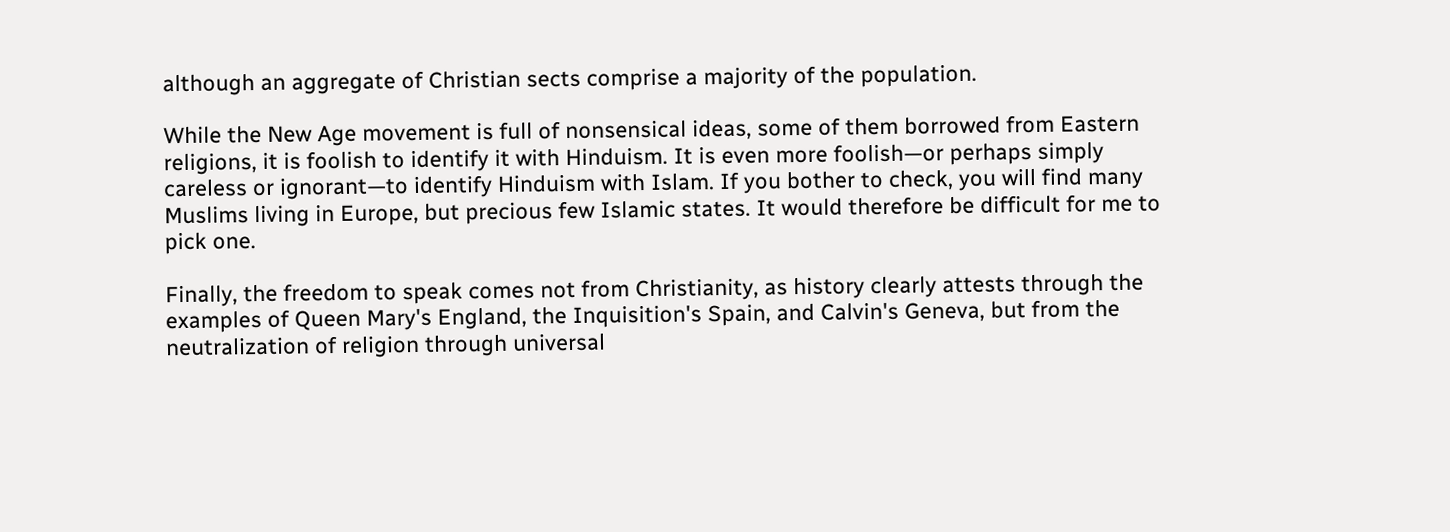although an aggregate of Christian sects comprise a majority of the population.

While the New Age movement is full of nonsensical ideas, some of them borrowed from Eastern religions, it is foolish to identify it with Hinduism. It is even more foolish—or perhaps simply careless or ignorant—to identify Hinduism with Islam. If you bother to check, you will find many Muslims living in Europe, but precious few Islamic states. It would therefore be difficult for me to pick one.

Finally, the freedom to speak comes not from Christianity, as history clearly attests through the examples of Queen Mary's England, the Inquisition's Spain, and Calvin's Geneva, but from the neutralization of religion through universal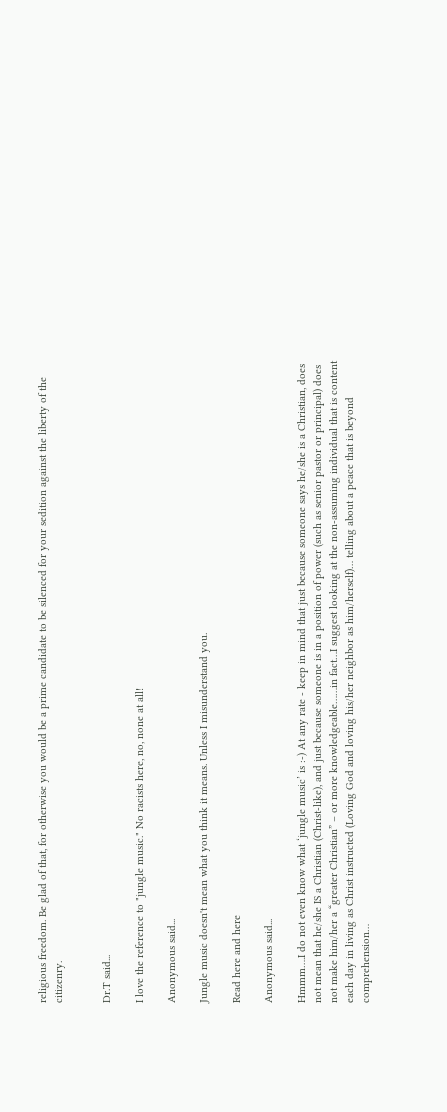religious freedom. Be glad of that, for otherwise you would be a prime candidate to be silenced for your sedition against the liberty of the citizenry.


Dr.T said...

I love the reference to "jungle music." No racists here, no, none at all!

Anonymous said...

Jungle music doesn't mean what you think it means. Unless I misunderstand you.

Read here and here

Anonymous said...

Hmmm….I do not even know what ‘jungle music’ is :-) At any rate - keep in mind that just because someone says he/she is a Christian, does not mean that he/she IS a Christian (Christ-like), and just because someone is in a position of power (such as senior pastor or principal) does not make him/her a “greater Christian” – or more knowledgeable……in fact…I suggest looking at the non-assuming individual that is content each day in living as Christ instructed (Loving God and loving his/her neighbor as him/herself)… telling about a peace that is beyond comprehension…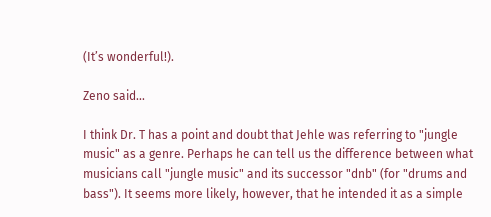(It’s wonderful!).

Zeno said...

I think Dr. T has a point and doubt that Jehle was referring to "jungle music" as a genre. Perhaps he can tell us the difference between what musicians call "jungle music" and its successor "dnb" (for "drums and bass"). It seems more likely, however, that he intended it as a simple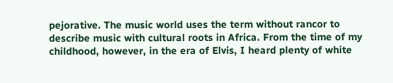pejorative. The music world uses the term without rancor to describe music with cultural roots in Africa. From the time of my childhood, however, in the era of Elvis, I heard plenty of white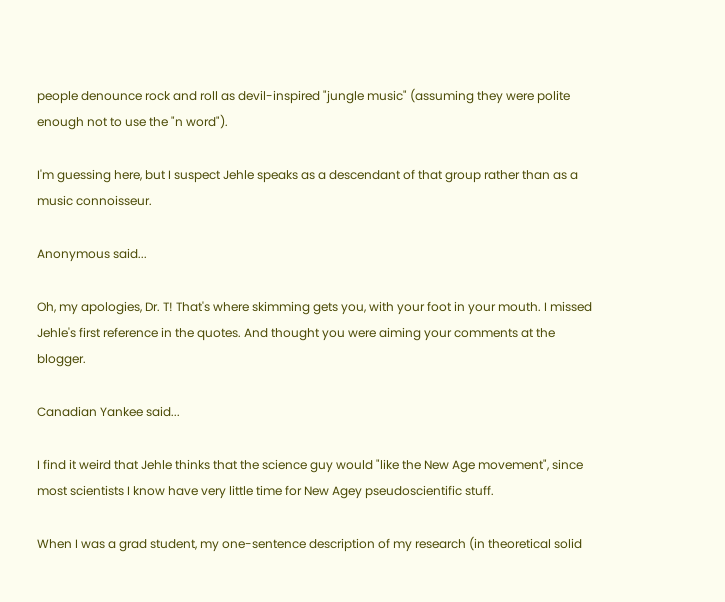people denounce rock and roll as devil-inspired "jungle music" (assuming they were polite enough not to use the "n word").

I'm guessing here, but I suspect Jehle speaks as a descendant of that group rather than as a music connoisseur.

Anonymous said...

Oh, my apologies, Dr. T! That's where skimming gets you, with your foot in your mouth. I missed Jehle's first reference in the quotes. And thought you were aiming your comments at the blogger.

Canadian Yankee said...

I find it weird that Jehle thinks that the science guy would "like the New Age movement", since most scientists I know have very little time for New Agey pseudoscientific stuff.

When I was a grad student, my one-sentence description of my research (in theoretical solid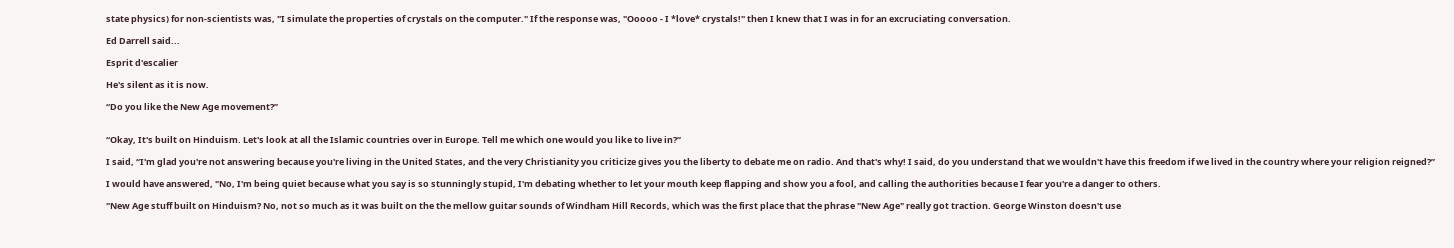state physics) for non-scientists was, "I simulate the properties of crystals on the computer." If the response was, "Ooooo - I *love* crystals!" then I knew that I was in for an excruciating conversation.

Ed Darrell said...

Esprit d'escalier

He's silent as it is now.

“Do you like the New Age movement?”


“Okay, It's built on Hinduism. Let's look at all the Islamic countries over in Europe. Tell me which one would you like to live in?”

I said, “I'm glad you're not answering because you're living in the United States, and the very Christianity you criticize gives you the liberty to debate me on radio. And that's why! I said, do you understand that we wouldn't have this freedom if we lived in the country where your religion reigned?”

I would have answered, "No, I'm being quiet because what you say is so stunningly stupid, I'm debating whether to let your mouth keep flapping and show you a fool, and calling the authorities because I fear you're a danger to others.

"New Age stuff built on Hinduism? No, not so much as it was built on the the mellow guitar sounds of Windham Hill Records, which was the first place that the phrase "New Age" really got traction. George Winston doesn't use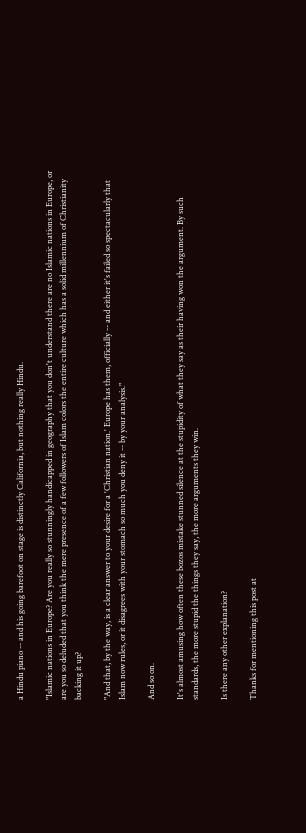a Hindu piano -- and his going barefoot on stage is distinctly California, but nothing really Hindu.

"Islamic nations in Europe? Are you really so stunningly handicapped in geography that you don't understand there are no Islamic nations in Europe, or are you so deluded that you think the mere presence of a few followers of Islam colors the entire culture which has a solid millennium of Christianity backing it up?

"And that, by the way, is a clear answer to your desire for a 'Christian nation.' Europe has them, officially -- and either it's failed so spectacularly that Islam now rules, or it disagrees with your stomach so much you deny it -- by your analysis."

And so on.

It's almost amusing how often these bozos mistake stunned silence at the stupidity of what they say as their having won the argument. By such standards, the more stupid the things they say, the more arguments they win.

Is there any other explanation?

Thanks for mentioning this post at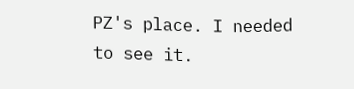PZ's place. I needed to see it.